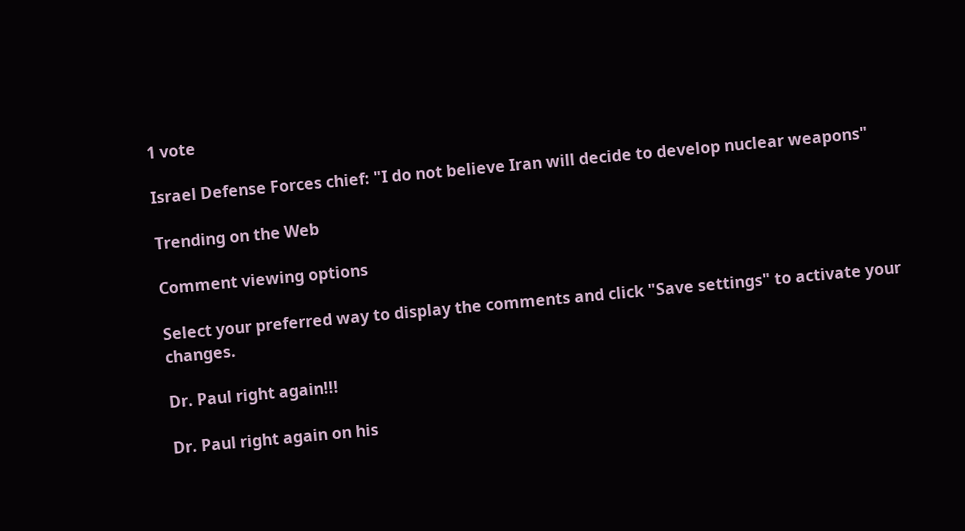1 vote

Israel Defense Forces chief: "I do not believe Iran will decide to develop nuclear weapons"

Trending on the Web

Comment viewing options

Select your preferred way to display the comments and click "Save settings" to activate your changes.

Dr. Paul right again!!!

Dr. Paul right again on his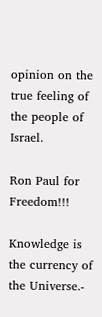opinion on the true feeling of the people of Israel.

Ron Paul for Freedom!!!

Knowledge is the currency of the Universe.-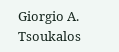Giorgio A. Tsoukalos